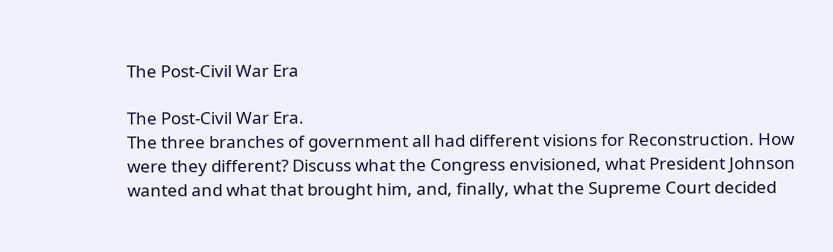The Post-Civil War Era

The Post-Civil War Era.
The three branches of government all had different visions for Reconstruction. How were they different? Discuss what the Congress envisioned, what President Johnson wanted and what that brought him, and, finally, what the Supreme Court decided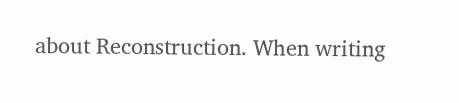about Reconstruction. When writing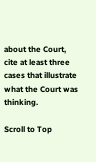about the Court, cite at least three cases that illustrate what the Court was thinking.

Scroll to Top